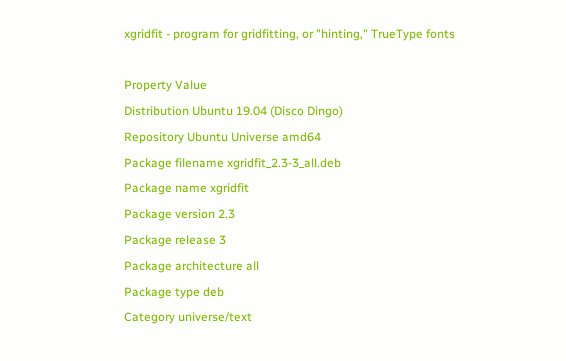xgridfit - program for gridfitting, or "hinting," TrueType fonts

Property Value
Distribution Ubuntu 19.04 (Disco Dingo)
Repository Ubuntu Universe amd64
Package filename xgridfit_2.3-3_all.deb
Package name xgridfit
Package version 2.3
Package release 3
Package architecture all
Package type deb
Category universe/text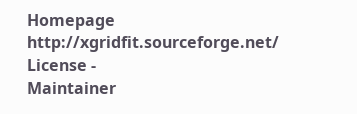Homepage http://xgridfit.sourceforge.net/
License -
Maintainer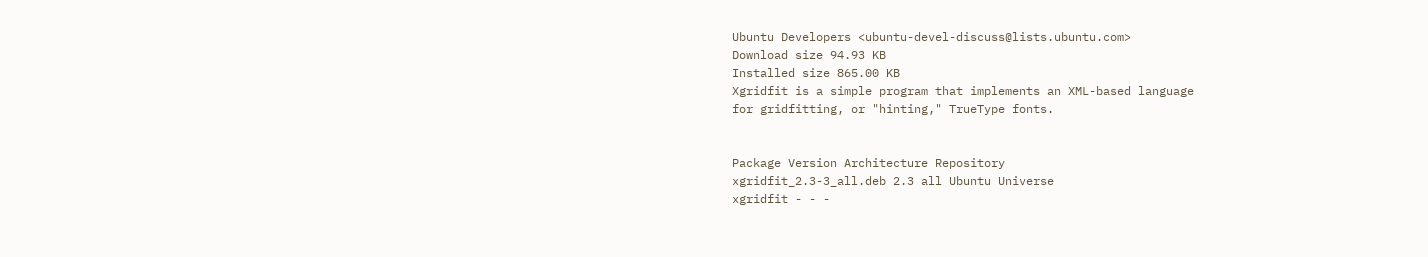Ubuntu Developers <ubuntu-devel-discuss@lists.ubuntu.com>
Download size 94.93 KB
Installed size 865.00 KB
Xgridfit is a simple program that implements an XML-based language
for gridfitting, or "hinting," TrueType fonts.


Package Version Architecture Repository
xgridfit_2.3-3_all.deb 2.3 all Ubuntu Universe
xgridfit - - -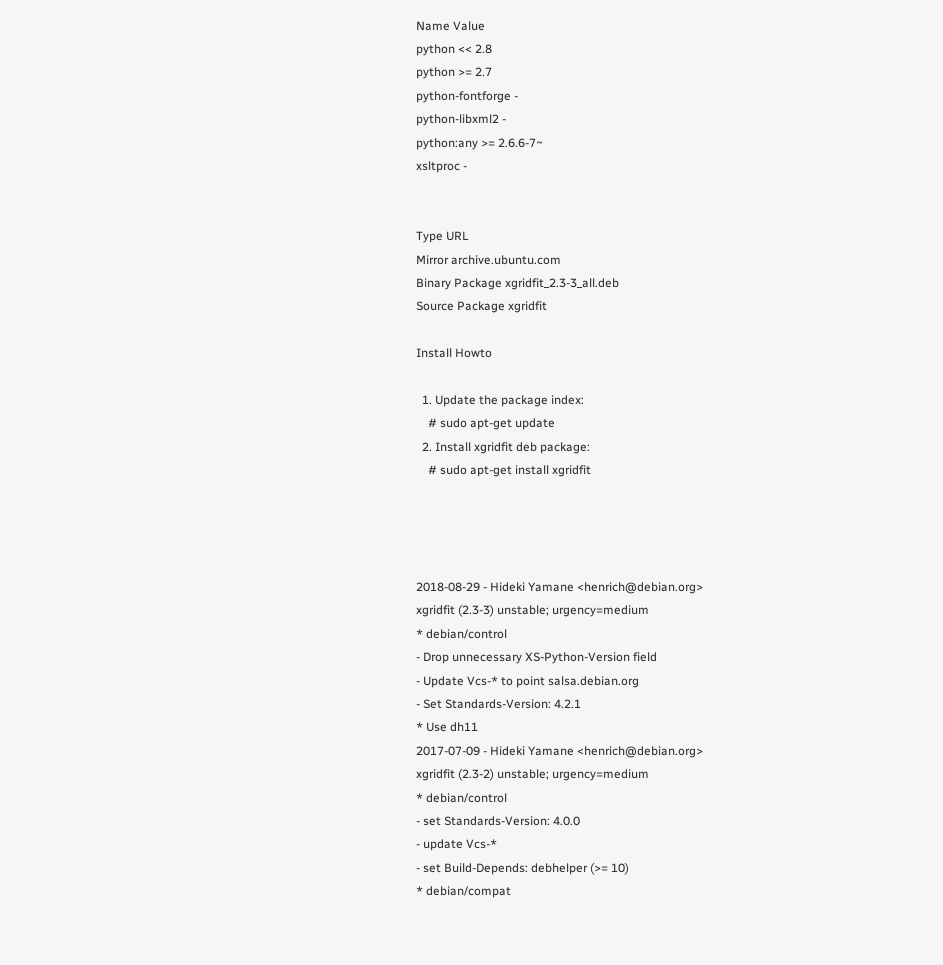Name Value
python << 2.8
python >= 2.7
python-fontforge -
python-libxml2 -
python:any >= 2.6.6-7~
xsltproc -


Type URL
Mirror archive.ubuntu.com
Binary Package xgridfit_2.3-3_all.deb
Source Package xgridfit

Install Howto

  1. Update the package index:
    # sudo apt-get update
  2. Install xgridfit deb package:
    # sudo apt-get install xgridfit




2018-08-29 - Hideki Yamane <henrich@debian.org>
xgridfit (2.3-3) unstable; urgency=medium
* debian/control
- Drop unnecessary XS-Python-Version field
- Update Vcs-* to point salsa.debian.org
- Set Standards-Version: 4.2.1
* Use dh11
2017-07-09 - Hideki Yamane <henrich@debian.org>
xgridfit (2.3-2) unstable; urgency=medium
* debian/control
- set Standards-Version: 4.0.0
- update Vcs-*
- set Build-Depends: debhelper (>= 10)
* debian/compat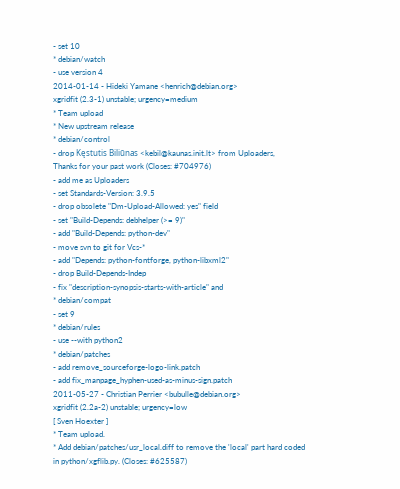- set 10
* debian/watch
- use version 4
2014-01-14 - Hideki Yamane <henrich@debian.org>
xgridfit (2.3-1) unstable; urgency=medium
* Team upload
* New upstream release
* debian/control
- drop Kęstutis Biliūnas <kebil@kaunas.init.lt> from Uploaders,
Thanks for your past work (Closes: #704976)
- add me as Uploaders
- set Standards-Version: 3.9.5
- drop obsolete "Dm-Upload-Allowed: yes" field
- set "Build-Depends: debhelper (>= 9)"
- add "Build-Depends: python-dev"
- move svn to git for Vcs-*
- add "Depends: python-fontforge, python-libxml2"
- drop Build-Depends-Indep
- fix "description-synopsis-starts-with-article" and
* debian/compat
- set 9
* debian/rules
- use --with python2
* debian/patches
- add remove_sourceforge-logo-link.patch
- add fix_manpage_hyphen-used-as-minus-sign.patch
2011-05-27 - Christian Perrier <bubulle@debian.org>
xgridfit (2.2a-2) unstable; urgency=low
[ Sven Hoexter ]
* Team upload.
* Add debian/patches/usr_local.diff to remove the 'local' part hard coded
in python/xgflib.py. (Closes: #625587)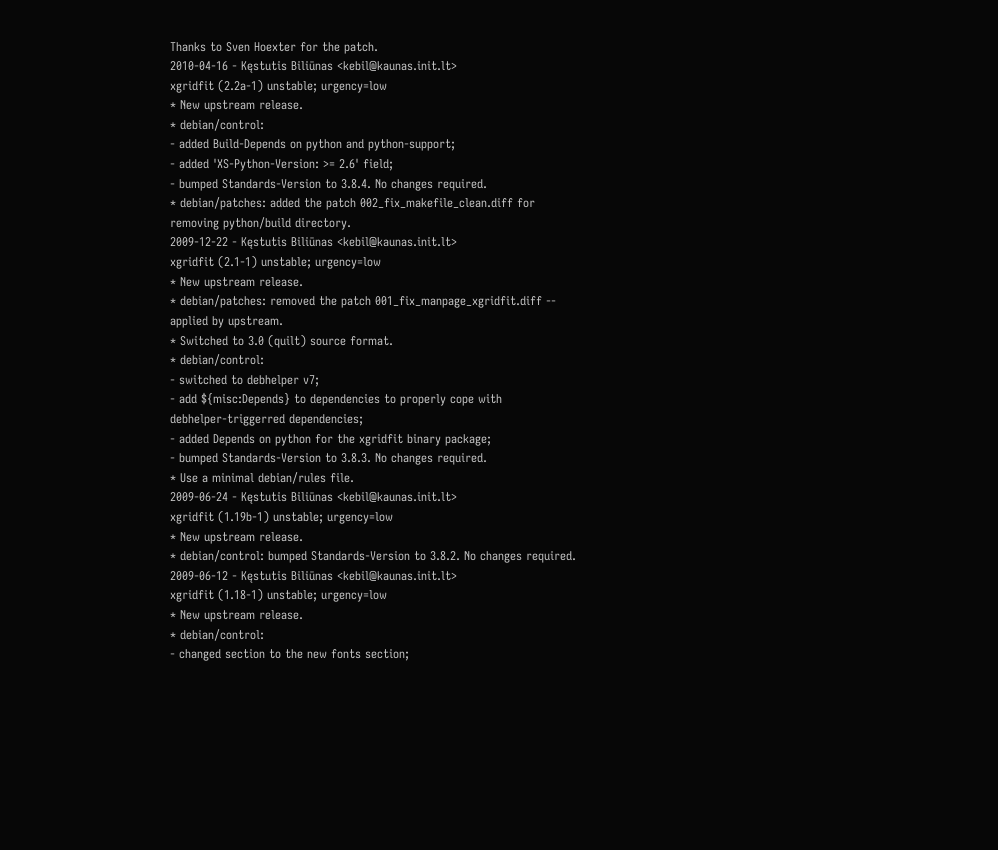Thanks to Sven Hoexter for the patch.
2010-04-16 - Kęstutis Biliūnas <kebil@kaunas.init.lt>
xgridfit (2.2a-1) unstable; urgency=low
* New upstream release.
* debian/control:
- added Build-Depends on python and python-support;
- added 'XS-Python-Version: >= 2.6' field;
- bumped Standards-Version to 3.8.4. No changes required.
* debian/patches: added the patch 002_fix_makefile_clean.diff for
removing python/build directory.
2009-12-22 - Kęstutis Biliūnas <kebil@kaunas.init.lt>
xgridfit (2.1-1) unstable; urgency=low
* New upstream release.
* debian/patches: removed the patch 001_fix_manpage_xgridfit.diff --
applied by upstream.
* Switched to 3.0 (quilt) source format.
* debian/control:
- switched to debhelper v7;
- add ${misc:Depends} to dependencies to properly cope with
debhelper-triggerred dependencies;
- added Depends on python for the xgridfit binary package;
- bumped Standards-Version to 3.8.3. No changes required.
* Use a minimal debian/rules file.
2009-06-24 - Kęstutis Biliūnas <kebil@kaunas.init.lt>
xgridfit (1.19b-1) unstable; urgency=low
* New upstream release.
* debian/control: bumped Standards-Version to 3.8.2. No changes required.
2009-06-12 - Kęstutis Biliūnas <kebil@kaunas.init.lt>
xgridfit (1.18-1) unstable; urgency=low
* New upstream release.
* debian/control:
- changed section to the new fonts section;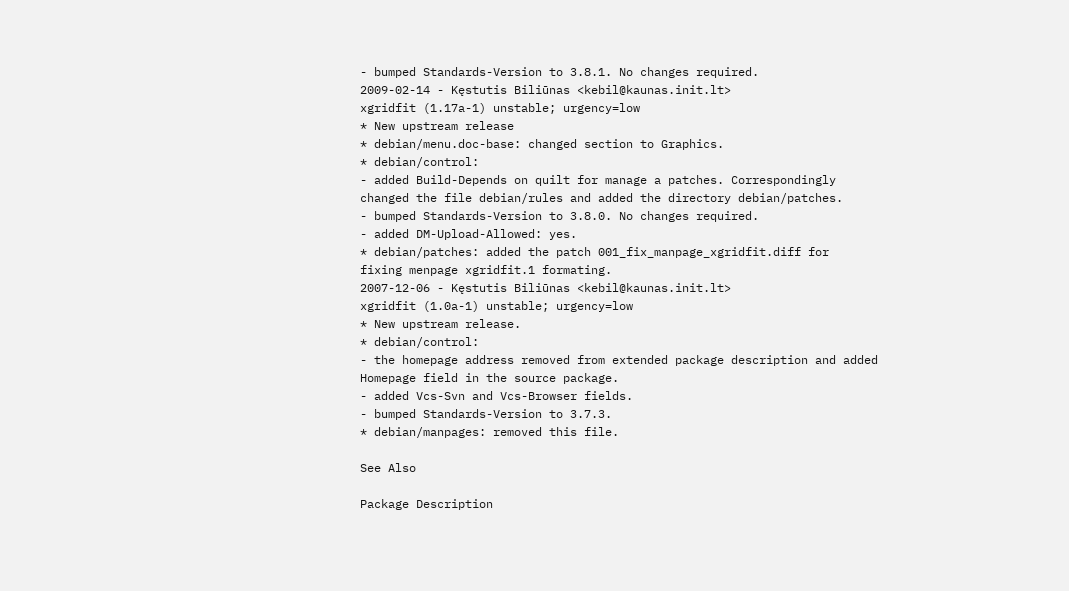- bumped Standards-Version to 3.8.1. No changes required.
2009-02-14 - Kęstutis Biliūnas <kebil@kaunas.init.lt>
xgridfit (1.17a-1) unstable; urgency=low
* New upstream release
* debian/menu.doc-base: changed section to Graphics.
* debian/control:
- added Build-Depends on quilt for manage a patches. Correspondingly
changed the file debian/rules and added the directory debian/patches.
- bumped Standards-Version to 3.8.0. No changes required.
- added DM-Upload-Allowed: yes.
* debian/patches: added the patch 001_fix_manpage_xgridfit.diff for
fixing menpage xgridfit.1 formating.
2007-12-06 - Kęstutis Biliūnas <kebil@kaunas.init.lt>
xgridfit (1.0a-1) unstable; urgency=low
* New upstream release.
* debian/control:
- the homepage address removed from extended package description and added
Homepage field in the source package.
- added Vcs-Svn and Vcs-Browser fields.
- bumped Standards-Version to 3.7.3.
* debian/manpages: removed this file.

See Also

Package Description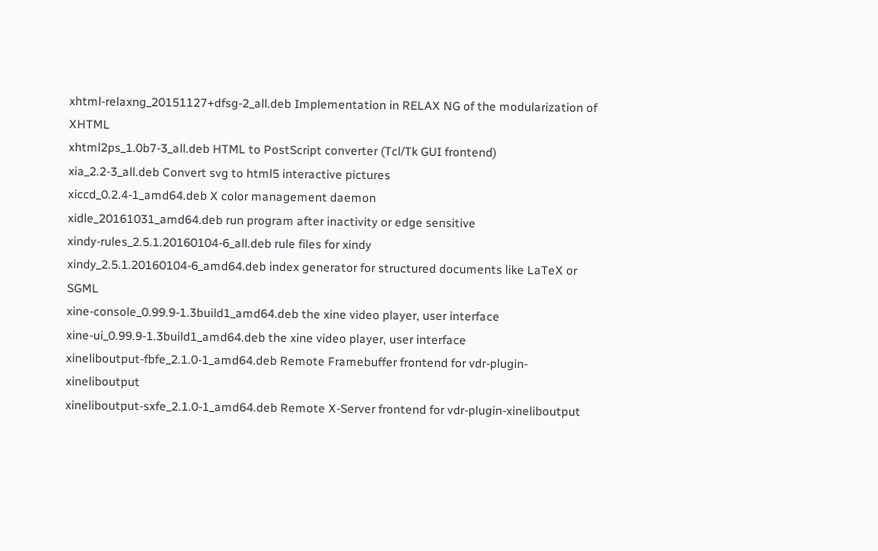xhtml-relaxng_20151127+dfsg-2_all.deb Implementation in RELAX NG of the modularization of XHTML
xhtml2ps_1.0b7-3_all.deb HTML to PostScript converter (Tcl/Tk GUI frontend)
xia_2.2-3_all.deb Convert svg to html5 interactive pictures
xiccd_0.2.4-1_amd64.deb X color management daemon
xidle_20161031_amd64.deb run program after inactivity or edge sensitive
xindy-rules_2.5.1.20160104-6_all.deb rule files for xindy
xindy_2.5.1.20160104-6_amd64.deb index generator for structured documents like LaTeX or SGML
xine-console_0.99.9-1.3build1_amd64.deb the xine video player, user interface
xine-ui_0.99.9-1.3build1_amd64.deb the xine video player, user interface
xineliboutput-fbfe_2.1.0-1_amd64.deb Remote Framebuffer frontend for vdr-plugin-xineliboutput
xineliboutput-sxfe_2.1.0-1_amd64.deb Remote X-Server frontend for vdr-plugin-xineliboutput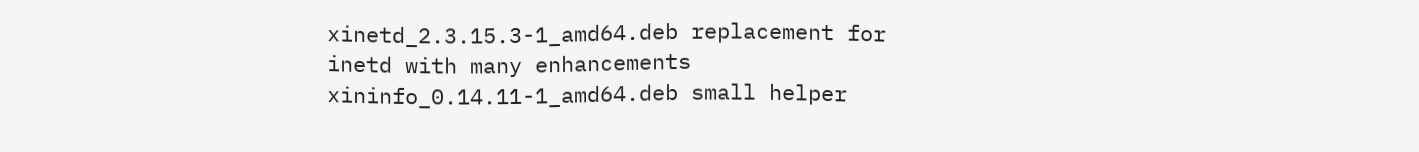xinetd_2.3.15.3-1_amd64.deb replacement for inetd with many enhancements
xininfo_0.14.11-1_amd64.deb small helper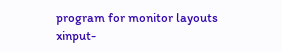program for monitor layouts
xinput-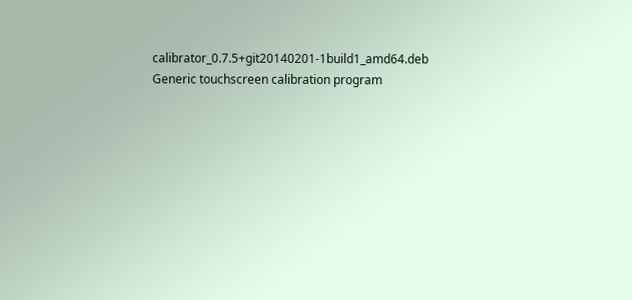calibrator_0.7.5+git20140201-1build1_amd64.deb Generic touchscreen calibration program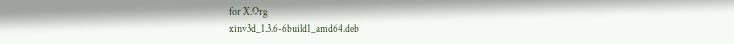for X.Org
xinv3d_1.3.6-6build1_amd64.deb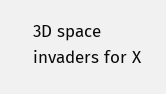3D space invaders for X